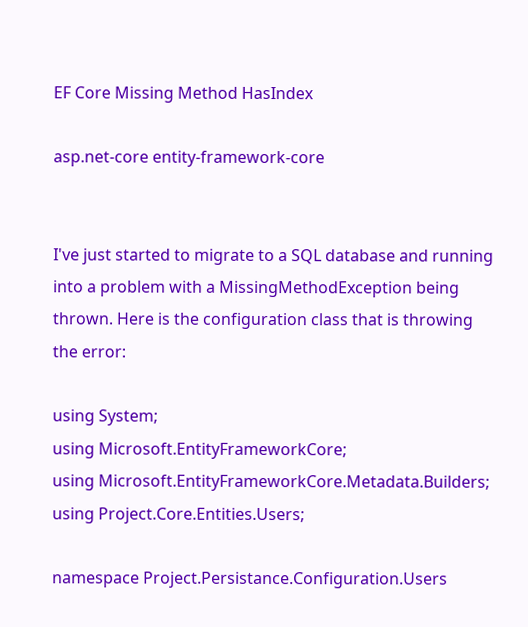EF Core Missing Method HasIndex

asp.net-core entity-framework-core


I've just started to migrate to a SQL database and running into a problem with a MissingMethodException being thrown. Here is the configuration class that is throwing the error:

using System;
using Microsoft.EntityFrameworkCore;
using Microsoft.EntityFrameworkCore.Metadata.Builders;
using Project.Core.Entities.Users;

namespace Project.Persistance.Configuration.Users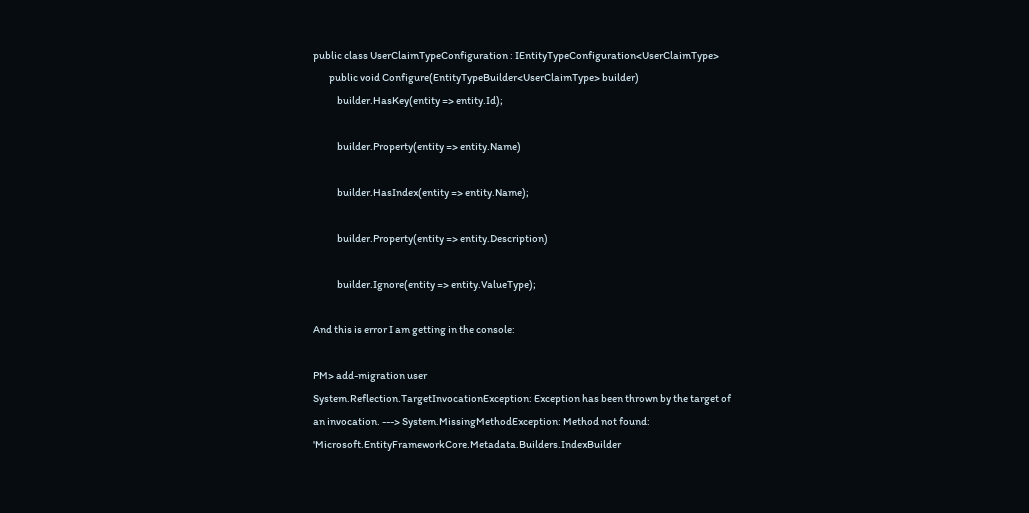public class UserClaimTypeConfiguration : IEntityTypeConfiguration<UserClaimType>
        public void Configure(EntityTypeBuilder<UserClaimType> builder)
            builder.HasKey(entity => entity.Id);

            builder.Property(entity => entity.Name)

            builder.HasIndex(entity => entity.Name);

            builder.Property(entity => entity.Description)

            builder.Ignore(entity => entity.ValueType);

And this is error I am getting in the console:

PM> add-migration user
System.Reflection.TargetInvocationException: Exception has been thrown by the target of an invocation. ---> System.MissingMethodException: Method not found: 'Microsoft.EntityFrameworkCore.Metadata.Builders.IndexBuilder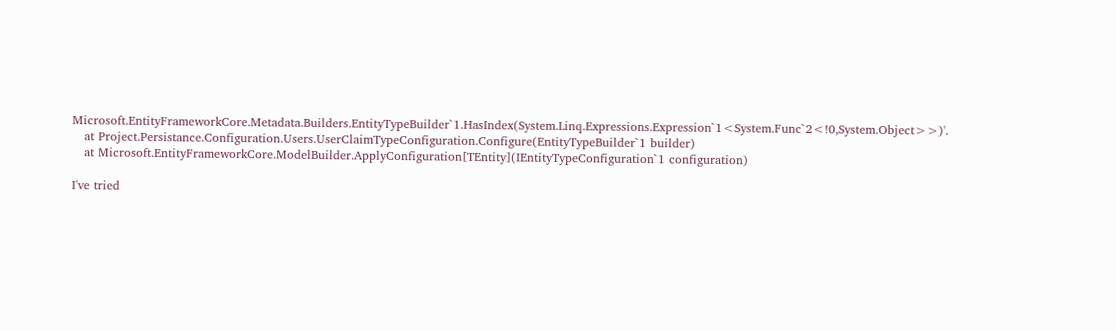Microsoft.EntityFrameworkCore.Metadata.Builders.EntityTypeBuilder`1.HasIndex(System.Linq.Expressions.Expression`1<System.Func`2<!0,System.Object>>)'.
   at Project.Persistance.Configuration.Users.UserClaimTypeConfiguration.Configure(EntityTypeBuilder`1 builder)
   at Microsoft.EntityFrameworkCore.ModelBuilder.ApplyConfiguration[TEntity](IEntityTypeConfiguration`1 configuration)

I've tried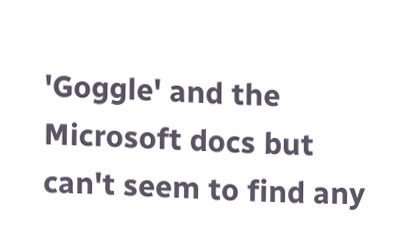'Goggle' and the Microsoft docs but can't seem to find any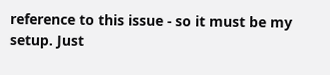reference to this issue - so it must be my setup. Just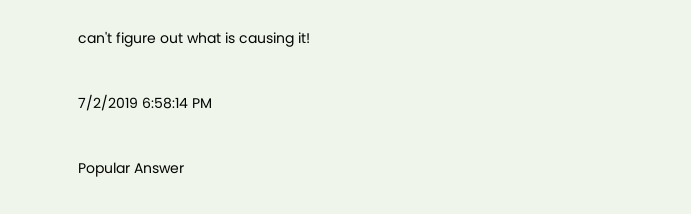can't figure out what is causing it!

7/2/2019 6:58:14 PM

Popular Answer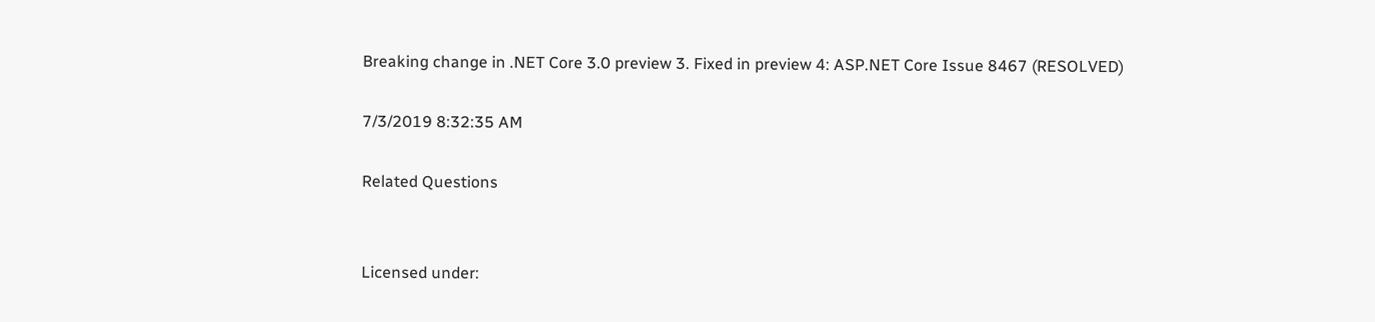Breaking change in .NET Core 3.0 preview 3. Fixed in preview 4: ASP.NET Core Issue 8467 (RESOLVED)

7/3/2019 8:32:35 AM

Related Questions


Licensed under: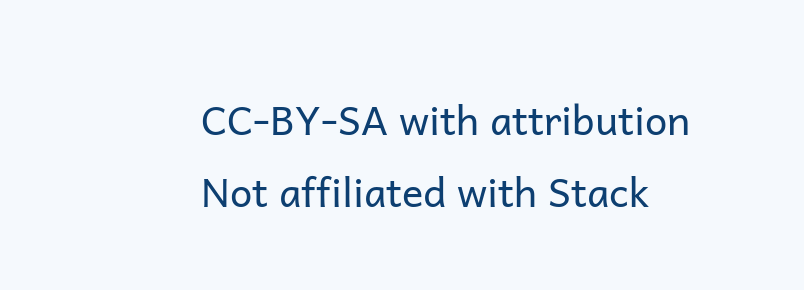CC-BY-SA with attribution
Not affiliated with Stack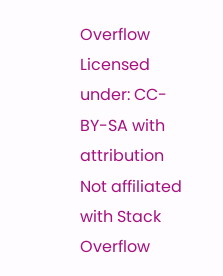Overflow
Licensed under: CC-BY-SA with attribution
Not affiliated with Stack Overflow